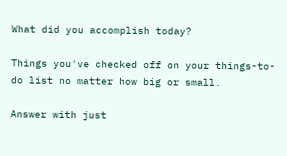What did you accomplish today?

Things you've checked off on your things-to-do list no matter how big or small.

Answer with just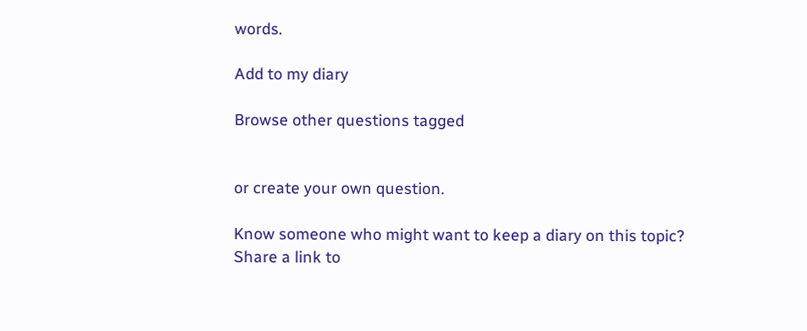words.

Add to my diary

Browse other questions tagged


or create your own question.

Know someone who might want to keep a diary on this topic? Share a link to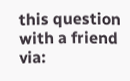this question with a friend via: